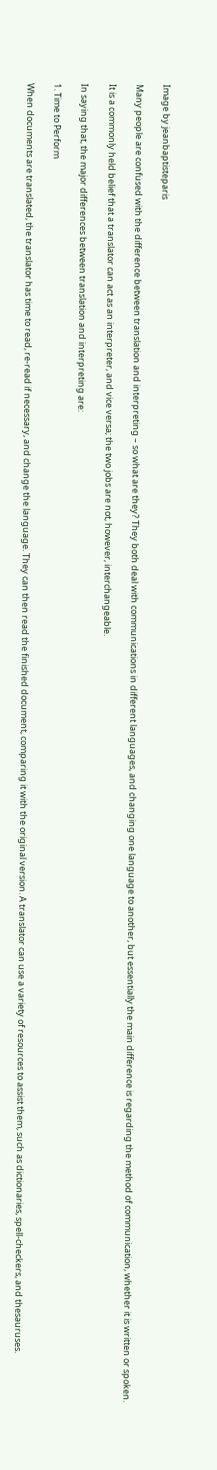Image by jeanbaptisteparis

Many people are confused with the difference between translation and interpreting – so what are they? They both deal with communications in different languages, and changing one language to another, but essentially the main difference is regarding the method of communication, whether it is written or spoken.

It is a commonly held belief that a translator can act as an interpreter, and vice versa; the two jobs are not, however, interchangeable.

In saying that, the major differences between translation and interpreting are:

1. Time to Perform

When documents are translated, the translator has time to read, re-read if necessary, and change the language. They can then read the finished document, comparing it with the original version. A translator can use a variety of resources to assist them, such as dictionaries, spell-checkers, and thesauruses.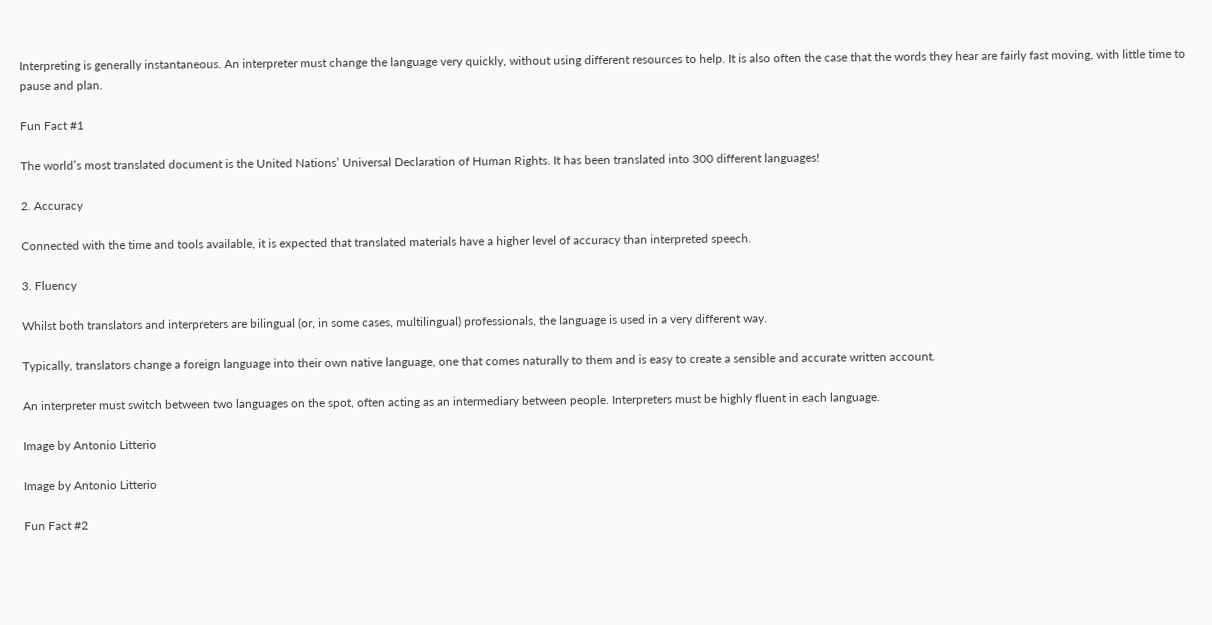Interpreting is generally instantaneous. An interpreter must change the language very quickly, without using different resources to help. It is also often the case that the words they hear are fairly fast moving, with little time to pause and plan.

Fun Fact #1

The world’s most translated document is the United Nations’ Universal Declaration of Human Rights. It has been translated into 300 different languages!

2. Accuracy

Connected with the time and tools available, it is expected that translated materials have a higher level of accuracy than interpreted speech.

3. Fluency

Whilst both translators and interpreters are bilingual (or, in some cases, multilingual) professionals, the language is used in a very different way.

Typically, translators change a foreign language into their own native language, one that comes naturally to them and is easy to create a sensible and accurate written account.

An interpreter must switch between two languages on the spot, often acting as an intermediary between people. Interpreters must be highly fluent in each language.

Image by Antonio Litterio

Image by Antonio Litterio

Fun Fact #2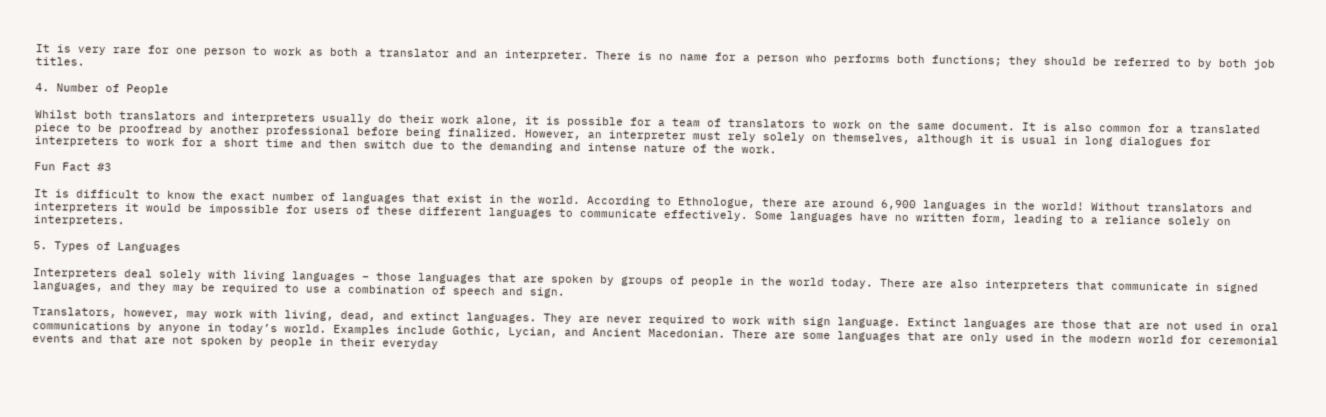It is very rare for one person to work as both a translator and an interpreter. There is no name for a person who performs both functions; they should be referred to by both job titles.

4. Number of People

Whilst both translators and interpreters usually do their work alone, it is possible for a team of translators to work on the same document. It is also common for a translated piece to be proofread by another professional before being finalized. However, an interpreter must rely solely on themselves, although it is usual in long dialogues for interpreters to work for a short time and then switch due to the demanding and intense nature of the work.

Fun Fact #3

It is difficult to know the exact number of languages that exist in the world. According to Ethnologue, there are around 6,900 languages in the world! Without translators and interpreters it would be impossible for users of these different languages to communicate effectively. Some languages have no written form, leading to a reliance solely on interpreters.

5. Types of Languages

Interpreters deal solely with living languages – those languages that are spoken by groups of people in the world today. There are also interpreters that communicate in signed languages, and they may be required to use a combination of speech and sign.

Translators, however, may work with living, dead, and extinct languages. They are never required to work with sign language. Extinct languages are those that are not used in oral communications by anyone in today’s world. Examples include Gothic, Lycian, and Ancient Macedonian. There are some languages that are only used in the modern world for ceremonial events and that are not spoken by people in their everyday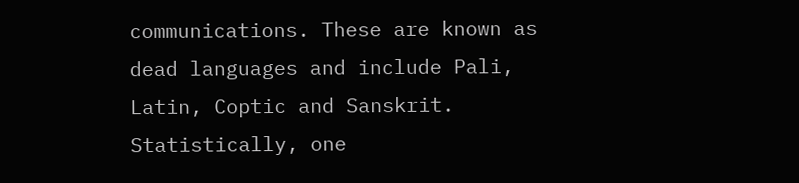communications. These are known as dead languages and include Pali, Latin, Coptic and Sanskrit. Statistically, one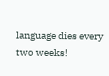language dies every two weeks!